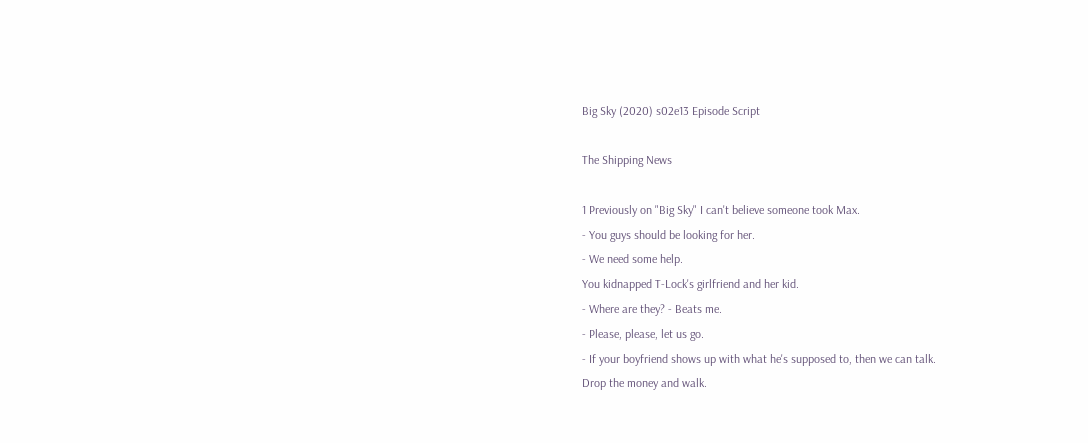Big Sky (2020) s02e13 Episode Script

The Shipping News

1 Previously on "Big Sky" I can't believe someone took Max.
- You guys should be looking for her.
- We need some help.
You kidnapped T-Lock's girlfriend and her kid.
- Where are they? - Beats me.
- Please, please, let us go.
- If your boyfriend shows up with what he's supposed to, then we can talk.
Drop the money and walk.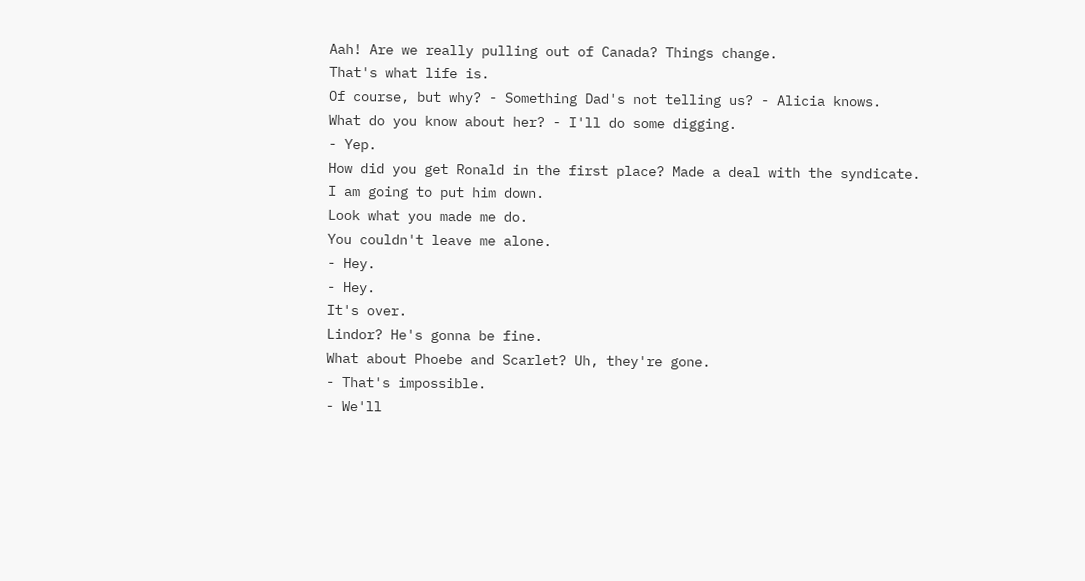Aah! Are we really pulling out of Canada? Things change.
That's what life is.
Of course, but why? - Something Dad's not telling us? - Alicia knows.
What do you know about her? - I'll do some digging.
- Yep.
How did you get Ronald in the first place? Made a deal with the syndicate.
I am going to put him down.
Look what you made me do.
You couldn't leave me alone.
- Hey.
- Hey.
It's over.
Lindor? He's gonna be fine.
What about Phoebe and Scarlet? Uh, they're gone.
- That's impossible.
- We'll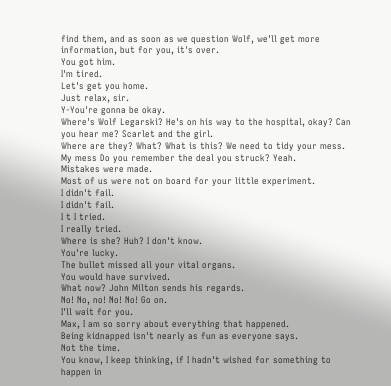find them, and as soon as we question Wolf, we'll get more information, but for you, it's over.
You got him.
I'm tired.
Let's get you home.
Just relax, sir.
Y-You're gonna be okay.
Where's Wolf Legarski? He's on his way to the hospital, okay? Can you hear me? Scarlet and the girl.
Where are they? What? What is this? We need to tidy your mess.
My mess Do you remember the deal you struck? Yeah.
Mistakes were made.
Most of us were not on board for your little experiment.
I didn't fail.
I didn't fail.
I t I tried.
I really tried.
Where is she? Huh? I don't know.
You're lucky.
The bullet missed all your vital organs.
You would have survived.
What now? John Milton sends his regards.
No! No, no! No! No! Go on.
I'll wait for you.
Max, I am so sorry about everything that happened.
Being kidnapped isn't nearly as fun as everyone says.
Not the time.
You know, I keep thinking, if I hadn't wished for something to happen in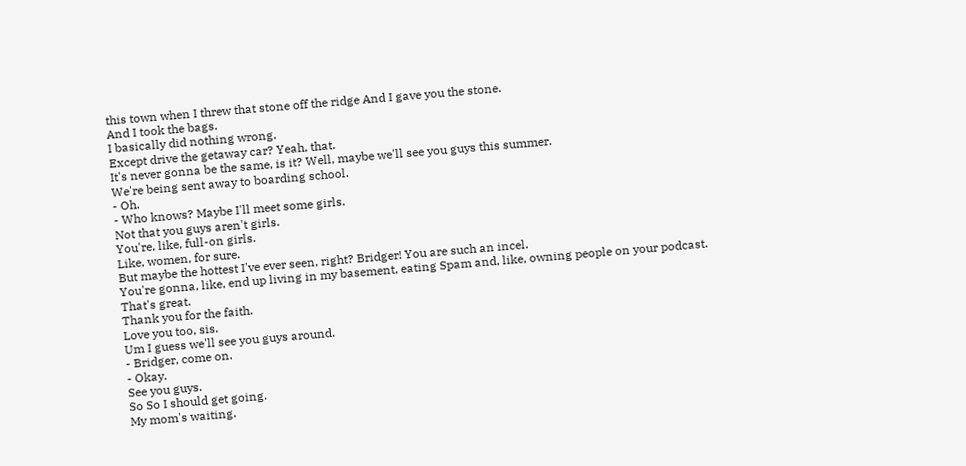this town when I threw that stone off the ridge And I gave you the stone.
And I took the bags.
I basically did nothing wrong.
Except drive the getaway car? Yeah, that.
It's never gonna be the same, is it? Well, maybe we'll see you guys this summer.
We're being sent away to boarding school.
- Oh.
- Who knows? Maybe I'll meet some girls.
Not that you guys aren't girls.
You're, like, full-on girls.
Like, women, for sure.
But maybe the hottest I've ever seen, right? Bridger! You are such an incel.
You're gonna, like, end up living in my basement, eating Spam and, like, owning people on your podcast.
That's great.
Thank you for the faith.
Love you too, sis.
Um I guess we'll see you guys around.
- Bridger, come on.
- Okay.
See you guys.
So So I should get going.
My mom's waiting.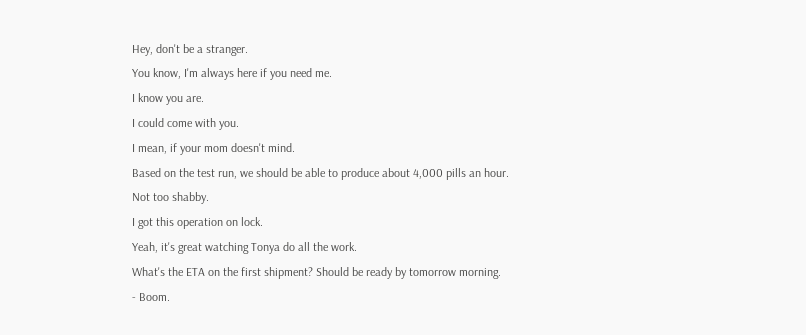Hey, don't be a stranger.
You know, I'm always here if you need me.
I know you are.
I could come with you.
I mean, if your mom doesn't mind.
Based on the test run, we should be able to produce about 4,000 pills an hour.
Not too shabby.
I got this operation on lock.
Yeah, it's great watching Tonya do all the work.
What's the ETA on the first shipment? Should be ready by tomorrow morning.
- Boom.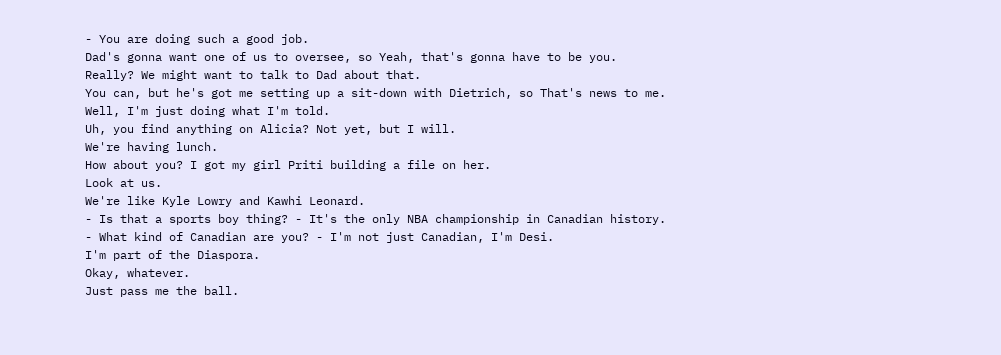- You are doing such a good job.
Dad's gonna want one of us to oversee, so Yeah, that's gonna have to be you.
Really? We might want to talk to Dad about that.
You can, but he's got me setting up a sit-down with Dietrich, so That's news to me.
Well, I'm just doing what I'm told.
Uh, you find anything on Alicia? Not yet, but I will.
We're having lunch.
How about you? I got my girl Priti building a file on her.
Look at us.
We're like Kyle Lowry and Kawhi Leonard.
- Is that a sports boy thing? - It's the only NBA championship in Canadian history.
- What kind of Canadian are you? - I'm not just Canadian, I'm Desi.
I'm part of the Diaspora.
Okay, whatever.
Just pass me the ball.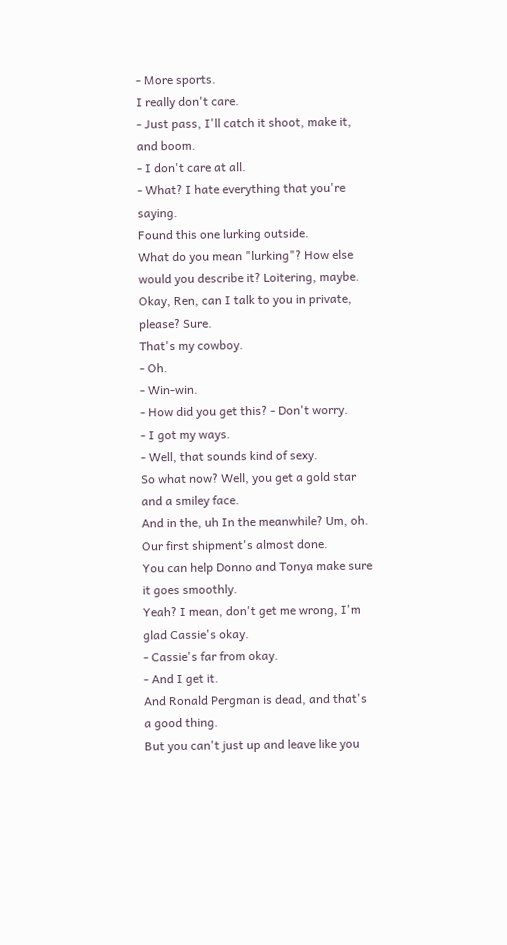- More sports.
I really don't care.
- Just pass, I'll catch it shoot, make it, and boom.
- I don't care at all.
- What? I hate everything that you're saying.
Found this one lurking outside.
What do you mean "lurking"? How else would you describe it? Loitering, maybe.
Okay, Ren, can I talk to you in private, please? Sure.
That's my cowboy.
- Oh.
- Win-win.
- How did you get this? - Don't worry.
- I got my ways.
- Well, that sounds kind of sexy.
So what now? Well, you get a gold star and a smiley face.
And in the, uh In the meanwhile? Um, oh.
Our first shipment's almost done.
You can help Donno and Tonya make sure it goes smoothly.
Yeah? I mean, don't get me wrong, I'm glad Cassie's okay.
- Cassie's far from okay.
- And I get it.
And Ronald Pergman is dead, and that's a good thing.
But you can't just up and leave like you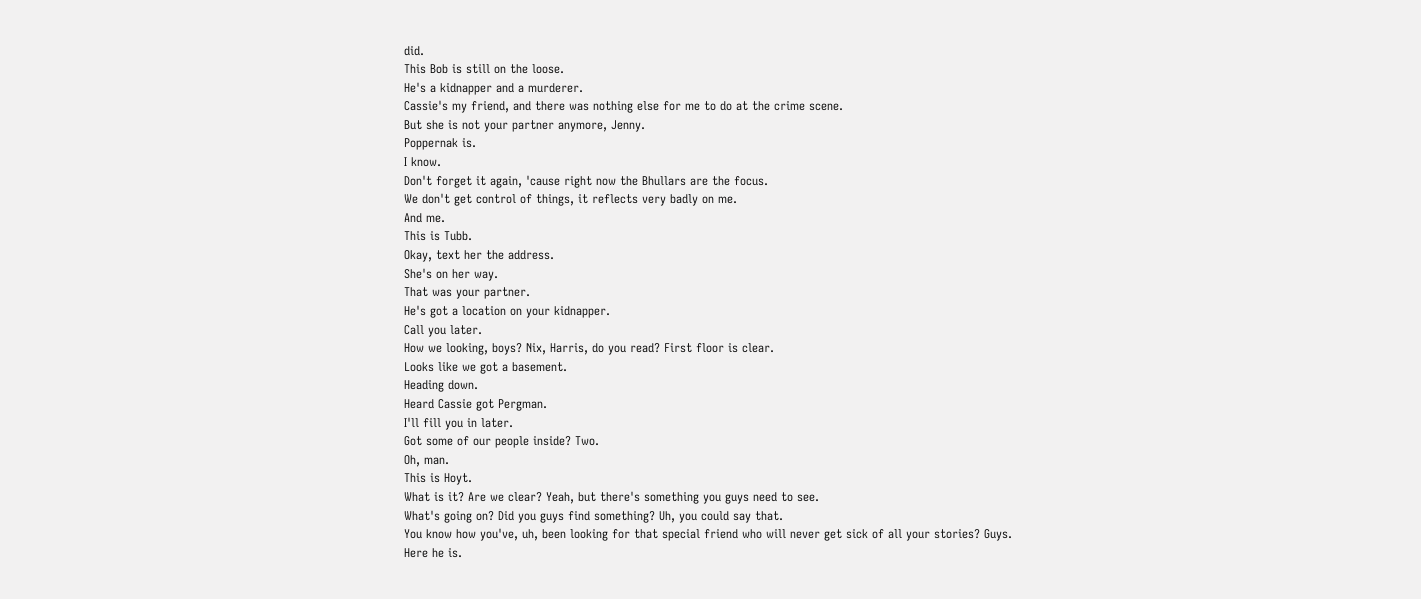did.
This Bob is still on the loose.
He's a kidnapper and a murderer.
Cassie's my friend, and there was nothing else for me to do at the crime scene.
But she is not your partner anymore, Jenny.
Poppernak is.
I know.
Don't forget it again, 'cause right now the Bhullars are the focus.
We don't get control of things, it reflects very badly on me.
And me.
This is Tubb.
Okay, text her the address.
She's on her way.
That was your partner.
He's got a location on your kidnapper.
Call you later.
How we looking, boys? Nix, Harris, do you read? First floor is clear.
Looks like we got a basement.
Heading down.
Heard Cassie got Pergman.
I'll fill you in later.
Got some of our people inside? Two.
Oh, man.
This is Hoyt.
What is it? Are we clear? Yeah, but there's something you guys need to see.
What's going on? Did you guys find something? Uh, you could say that.
You know how you've, uh, been looking for that special friend who will never get sick of all your stories? Guys.
Here he is.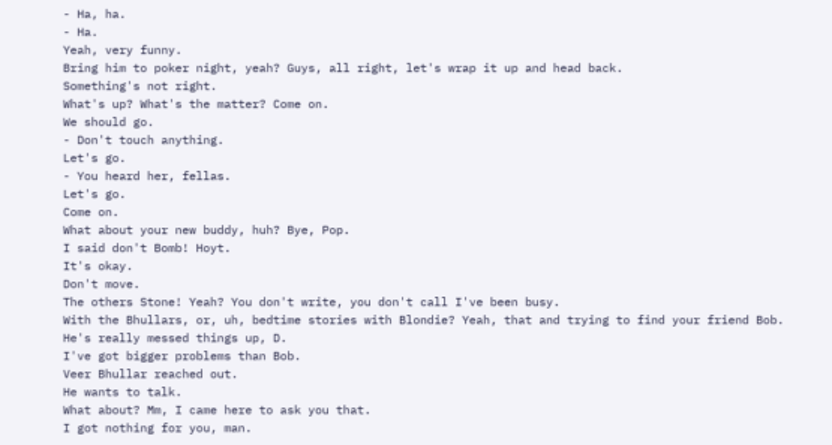- Ha, ha.
- Ha.
Yeah, very funny.
Bring him to poker night, yeah? Guys, all right, let's wrap it up and head back.
Something's not right.
What's up? What's the matter? Come on.
We should go.
- Don't touch anything.
Let's go.
- You heard her, fellas.
Let's go.
Come on.
What about your new buddy, huh? Bye, Pop.
I said don't Bomb! Hoyt.
It's okay.
Don't move.
The others Stone! Yeah? You don't write, you don't call I've been busy.
With the Bhullars, or, uh, bedtime stories with Blondie? Yeah, that and trying to find your friend Bob.
He's really messed things up, D.
I've got bigger problems than Bob.
Veer Bhullar reached out.
He wants to talk.
What about? Mm, I came here to ask you that.
I got nothing for you, man.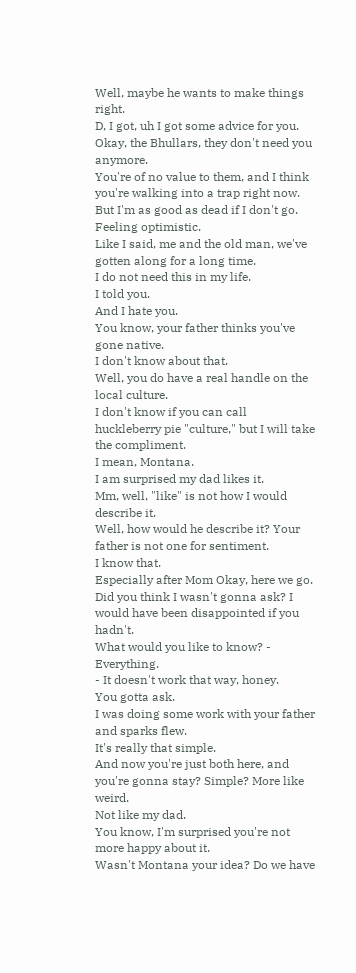Well, maybe he wants to make things right.
D, I got, uh I got some advice for you.
Okay, the Bhullars, they don't need you anymore.
You're of no value to them, and I think you're walking into a trap right now.
But I'm as good as dead if I don't go.
Feeling optimistic.
Like I said, me and the old man, we've gotten along for a long time.
I do not need this in my life.
I told you.
And I hate you.
You know, your father thinks you've gone native.
I don't know about that.
Well, you do have a real handle on the local culture.
I don't know if you can call huckleberry pie "culture," but I will take the compliment.
I mean, Montana.
I am surprised my dad likes it.
Mm, well, "like" is not how I would describe it.
Well, how would he describe it? Your father is not one for sentiment.
I know that.
Especially after Mom Okay, here we go.
Did you think I wasn't gonna ask? I would have been disappointed if you hadn't.
What would you like to know? - Everything.
- It doesn't work that way, honey.
You gotta ask.
I was doing some work with your father and sparks flew.
It's really that simple.
And now you're just both here, and you're gonna stay? Simple? More like weird.
Not like my dad.
You know, I'm surprised you're not more happy about it.
Wasn't Montana your idea? Do we have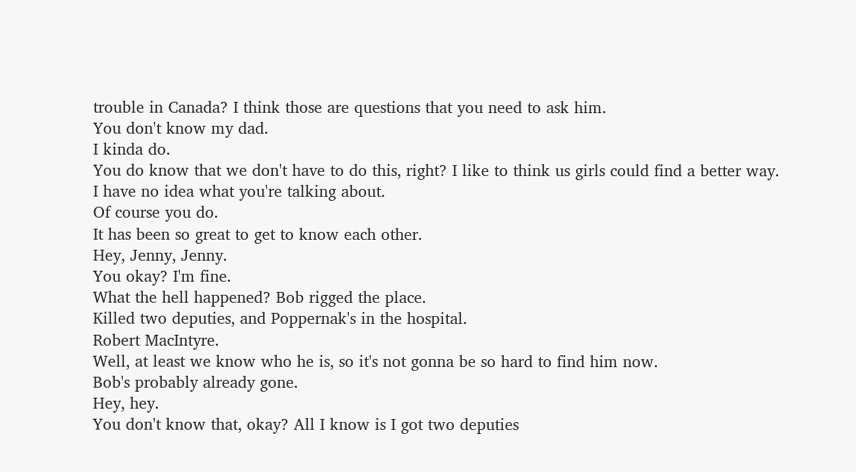trouble in Canada? I think those are questions that you need to ask him.
You don't know my dad.
I kinda do.
You do know that we don't have to do this, right? I like to think us girls could find a better way.
I have no idea what you're talking about.
Of course you do.
It has been so great to get to know each other.
Hey, Jenny, Jenny.
You okay? I'm fine.
What the hell happened? Bob rigged the place.
Killed two deputies, and Poppernak's in the hospital.
Robert MacIntyre.
Well, at least we know who he is, so it's not gonna be so hard to find him now.
Bob's probably already gone.
Hey, hey.
You don't know that, okay? All I know is I got two deputies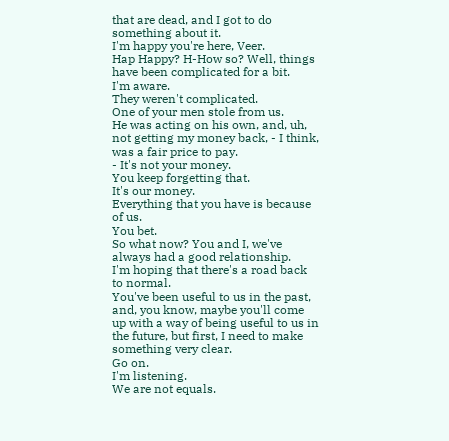that are dead, and I got to do something about it.
I'm happy you're here, Veer.
Hap Happy? H-How so? Well, things have been complicated for a bit.
I'm aware.
They weren't complicated.
One of your men stole from us.
He was acting on his own, and, uh, not getting my money back, - I think, was a fair price to pay.
- It's not your money.
You keep forgetting that.
It's our money.
Everything that you have is because of us.
You bet.
So what now? You and I, we've always had a good relationship.
I'm hoping that there's a road back to normal.
You've been useful to us in the past, and, you know, maybe you'll come up with a way of being useful to us in the future, but first, I need to make something very clear.
Go on.
I'm listening.
We are not equals.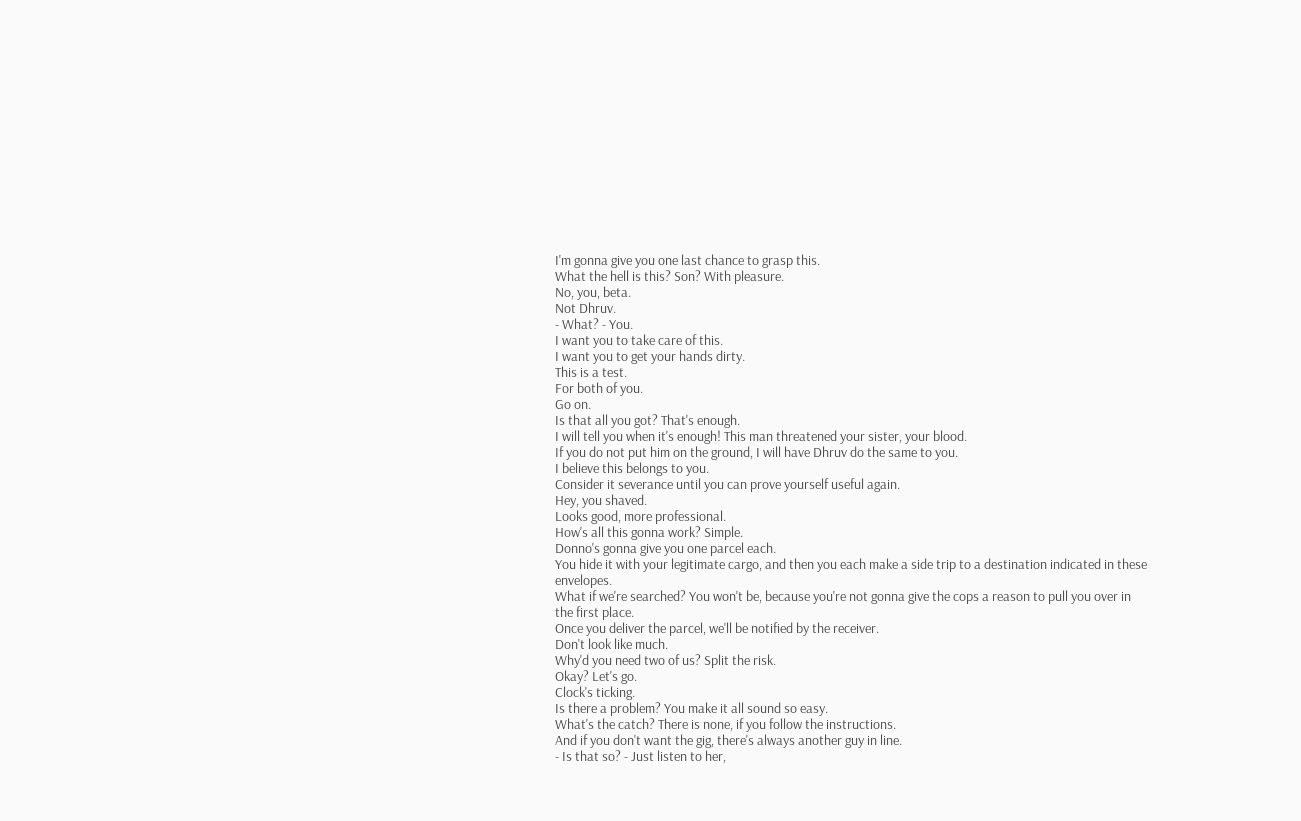I'm gonna give you one last chance to grasp this.
What the hell is this? Son? With pleasure.
No, you, beta.
Not Dhruv.
- What? - You.
I want you to take care of this.
I want you to get your hands dirty.
This is a test.
For both of you.
Go on.
Is that all you got? That's enough.
I will tell you when it's enough! This man threatened your sister, your blood.
If you do not put him on the ground, I will have Dhruv do the same to you.
I believe this belongs to you.
Consider it severance until you can prove yourself useful again.
Hey, you shaved.
Looks good, more professional.
How's all this gonna work? Simple.
Donno's gonna give you one parcel each.
You hide it with your legitimate cargo, and then you each make a side trip to a destination indicated in these envelopes.
What if we're searched? You won't be, because you're not gonna give the cops a reason to pull you over in the first place.
Once you deliver the parcel, we'll be notified by the receiver.
Don't look like much.
Why'd you need two of us? Split the risk.
Okay? Let's go.
Clock's ticking.
Is there a problem? You make it all sound so easy.
What's the catch? There is none, if you follow the instructions.
And if you don't want the gig, there's always another guy in line.
- Is that so? - Just listen to her,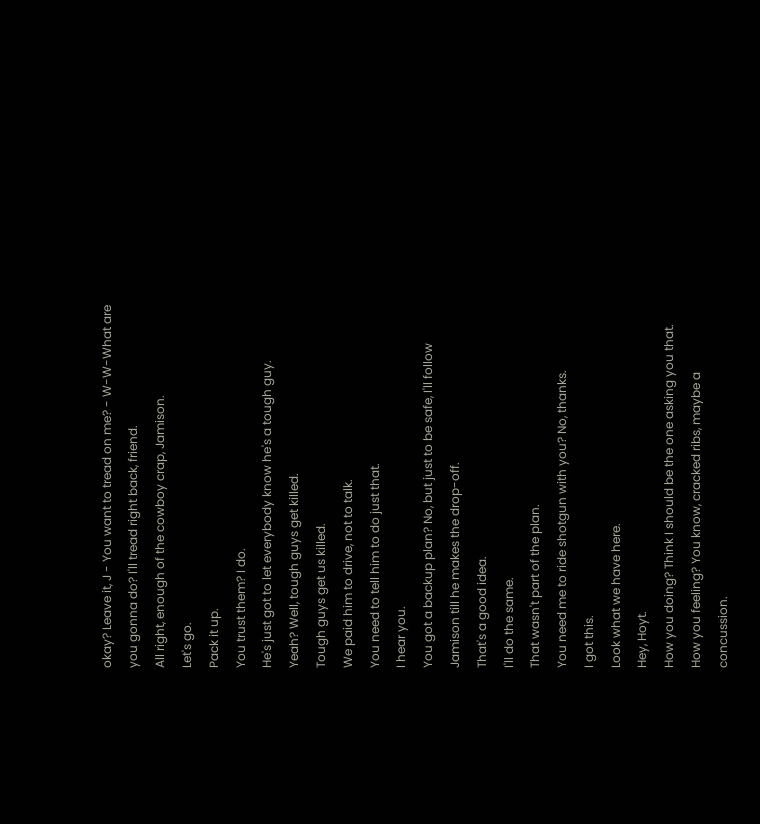okay? Leave it, J - You want to tread on me? - W-W-What are you gonna do? I'll tread right back, friend.
All right, enough of the cowboy crap, Jamison.
Let's go.
Pack it up.
You trust them? I do.
He's just got to let everybody know he's a tough guy.
Yeah? Well, tough guys get killed.
Tough guys get us killed.
We paid him to drive, not to talk.
You need to tell him to do just that.
I hear you.
You got a backup plan? No, but just to be safe, I'll follow Jamison till he makes the drop-off.
That's a good idea.
I'll do the same.
That wasn't part of the plan.
You need me to ride shotgun with you? No, thanks.
I got this.
Look what we have here.
Hey, Hoyt.
How you doing? Think I should be the one asking you that.
How you feeling? You know, cracked ribs, maybe a concussion.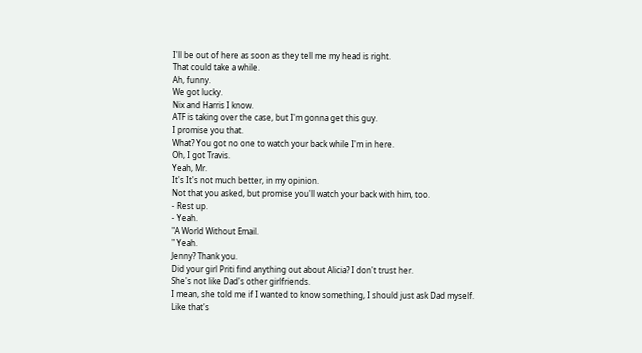I'll be out of here as soon as they tell me my head is right.
That could take a while.
Ah, funny.
We got lucky.
Nix and Harris I know.
ATF is taking over the case, but I'm gonna get this guy.
I promise you that.
What? You got no one to watch your back while I'm in here.
Oh, I got Travis.
Yeah, Mr.
It's It's not much better, in my opinion.
Not that you asked, but promise you'll watch your back with him, too.
- Rest up.
- Yeah.
"A World Without Email.
" Yeah.
Jenny? Thank you.
Did your girl Priti find anything out about Alicia? I don't trust her.
She's not like Dad's other girlfriends.
I mean, she told me if I wanted to know something, I should just ask Dad myself.
Like that's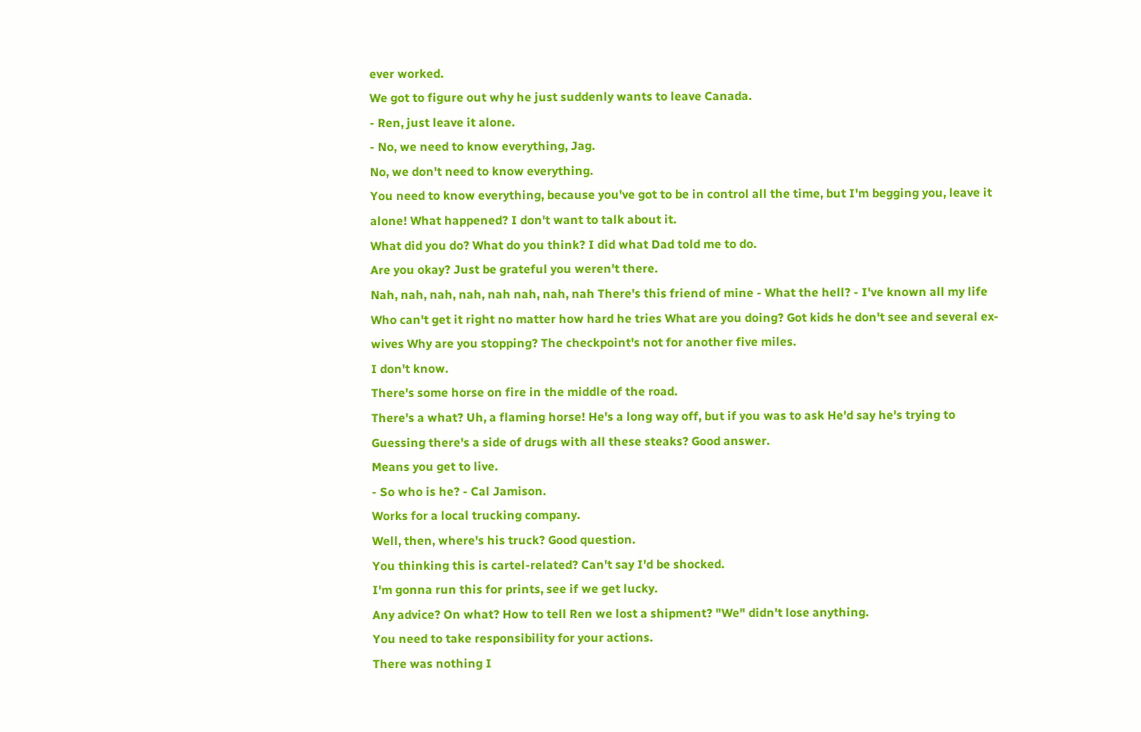ever worked.
We got to figure out why he just suddenly wants to leave Canada.
- Ren, just leave it alone.
- No, we need to know everything, Jag.
No, we don't need to know everything.
You need to know everything, because you've got to be in control all the time, but I'm begging you, leave it alone! What happened? I don't want to talk about it.
What did you do? What do you think? I did what Dad told me to do.
Are you okay? Just be grateful you weren't there.
Nah, nah, nah, nah, nah nah, nah, nah There's this friend of mine - What the hell? - I've known all my life Who can't get it right no matter how hard he tries What are you doing? Got kids he don't see and several ex-wives Why are you stopping? The checkpoint's not for another five miles.
I don't know.
There's some horse on fire in the middle of the road.
There's a what? Uh, a flaming horse! He's a long way off, but if you was to ask He'd say he's trying to Guessing there's a side of drugs with all these steaks? Good answer.
Means you get to live.
- So who is he? - Cal Jamison.
Works for a local trucking company.
Well, then, where's his truck? Good question.
You thinking this is cartel-related? Can't say I'd be shocked.
I'm gonna run this for prints, see if we get lucky.
Any advice? On what? How to tell Ren we lost a shipment? "We" didn't lose anything.
You need to take responsibility for your actions.
There was nothing I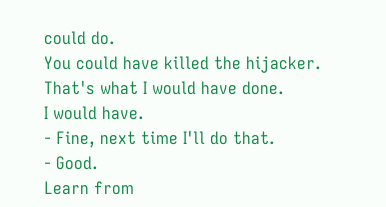could do.
You could have killed the hijacker.
That's what I would have done.
I would have.
- Fine, next time I'll do that.
- Good.
Learn from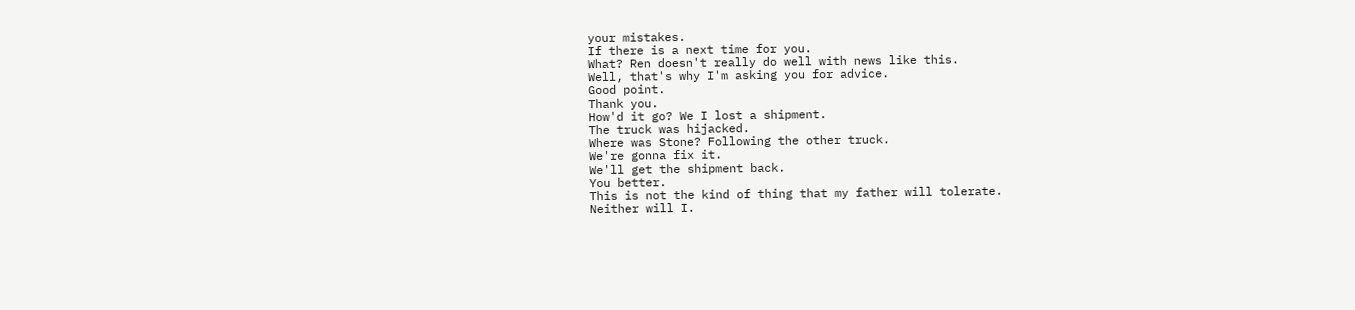your mistakes.
If there is a next time for you.
What? Ren doesn't really do well with news like this.
Well, that's why I'm asking you for advice.
Good point.
Thank you.
How'd it go? We I lost a shipment.
The truck was hijacked.
Where was Stone? Following the other truck.
We're gonna fix it.
We'll get the shipment back.
You better.
This is not the kind of thing that my father will tolerate.
Neither will I.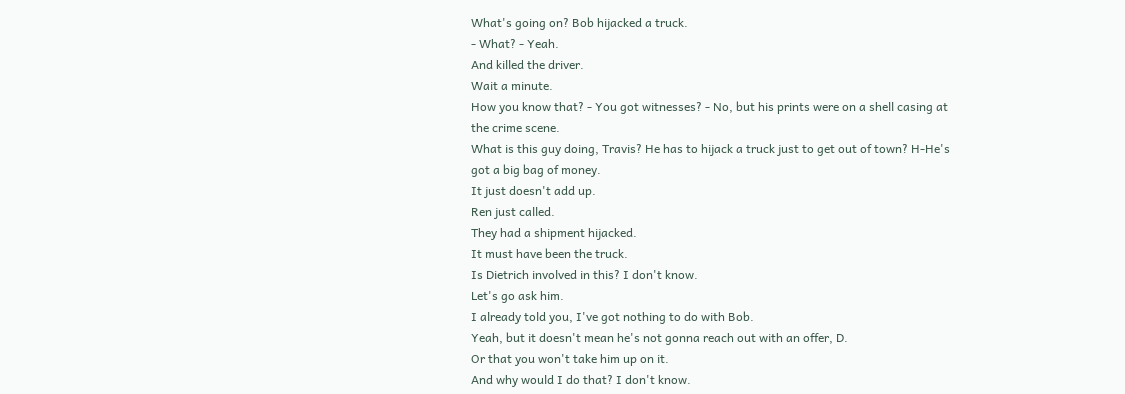What's going on? Bob hijacked a truck.
- What? - Yeah.
And killed the driver.
Wait a minute.
How you know that? - You got witnesses? - No, but his prints were on a shell casing at the crime scene.
What is this guy doing, Travis? He has to hijack a truck just to get out of town? H-He's got a big bag of money.
It just doesn't add up.
Ren just called.
They had a shipment hijacked.
It must have been the truck.
Is Dietrich involved in this? I don't know.
Let's go ask him.
I already told you, I've got nothing to do with Bob.
Yeah, but it doesn't mean he's not gonna reach out with an offer, D.
Or that you won't take him up on it.
And why would I do that? I don't know.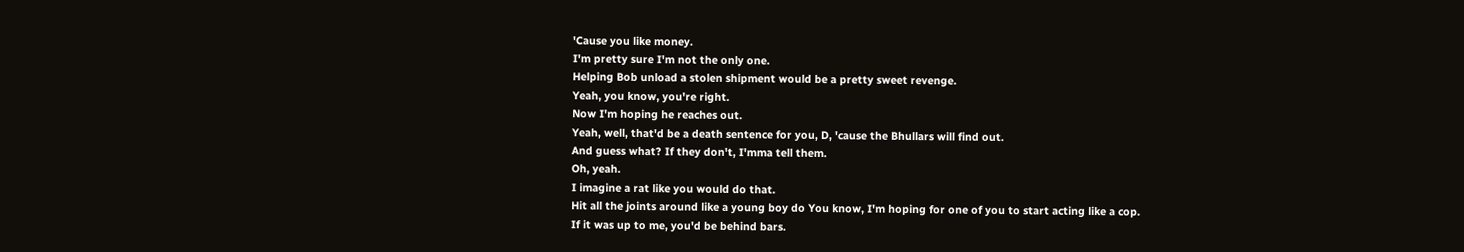'Cause you like money.
I'm pretty sure I'm not the only one.
Helping Bob unload a stolen shipment would be a pretty sweet revenge.
Yeah, you know, you're right.
Now I'm hoping he reaches out.
Yeah, well, that'd be a death sentence for you, D, 'cause the Bhullars will find out.
And guess what? If they don't, I'mma tell them.
Oh, yeah.
I imagine a rat like you would do that.
Hit all the joints around like a young boy do You know, I'm hoping for one of you to start acting like a cop.
If it was up to me, you'd be behind bars.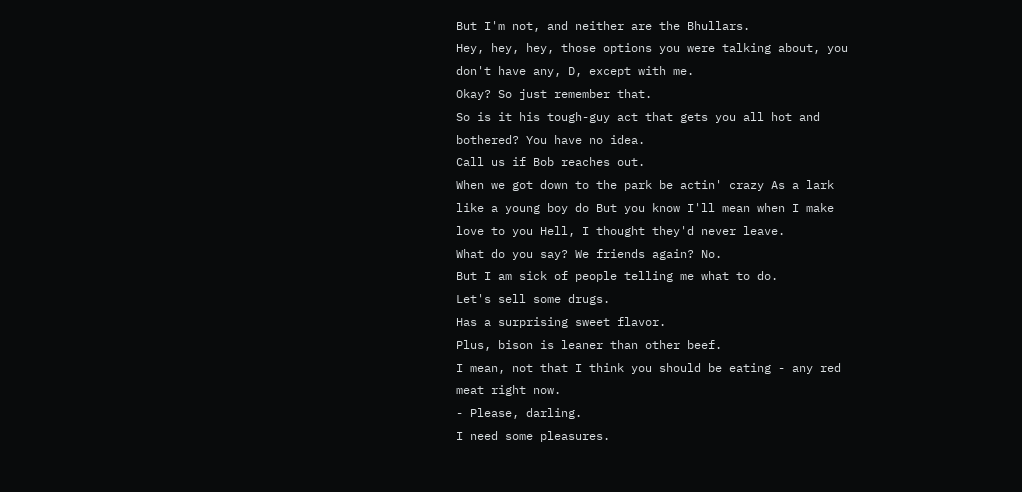But I'm not, and neither are the Bhullars.
Hey, hey, hey, those options you were talking about, you don't have any, D, except with me.
Okay? So just remember that.
So is it his tough-guy act that gets you all hot and bothered? You have no idea.
Call us if Bob reaches out.
When we got down to the park be actin' crazy As a lark like a young boy do But you know I'll mean when I make love to you Hell, I thought they'd never leave.
What do you say? We friends again? No.
But I am sick of people telling me what to do.
Let's sell some drugs.
Has a surprising sweet flavor.
Plus, bison is leaner than other beef.
I mean, not that I think you should be eating - any red meat right now.
- Please, darling.
I need some pleasures.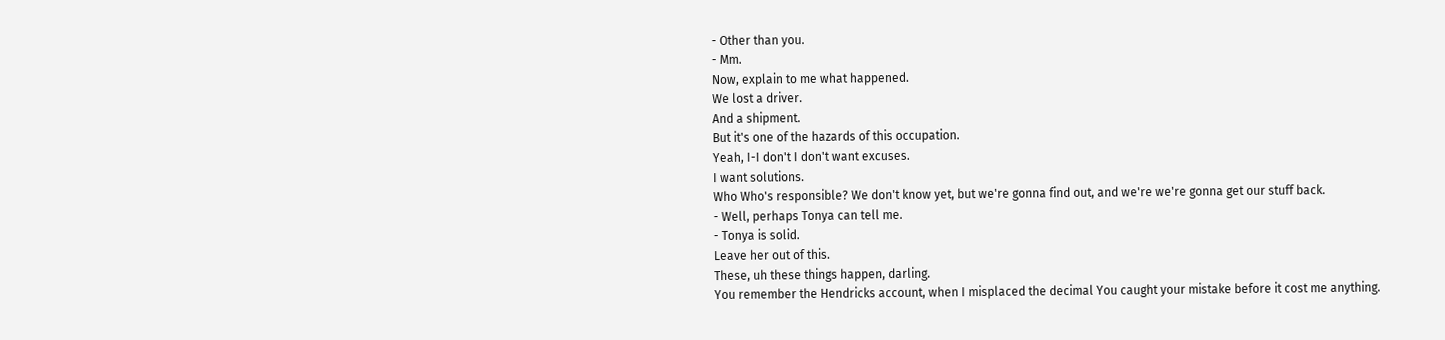- Other than you.
- Mm.
Now, explain to me what happened.
We lost a driver.
And a shipment.
But it's one of the hazards of this occupation.
Yeah, I-I don't I don't want excuses.
I want solutions.
Who Who's responsible? We don't know yet, but we're gonna find out, and we're we're gonna get our stuff back.
- Well, perhaps Tonya can tell me.
- Tonya is solid.
Leave her out of this.
These, uh these things happen, darling.
You remember the Hendricks account, when I misplaced the decimal You caught your mistake before it cost me anything.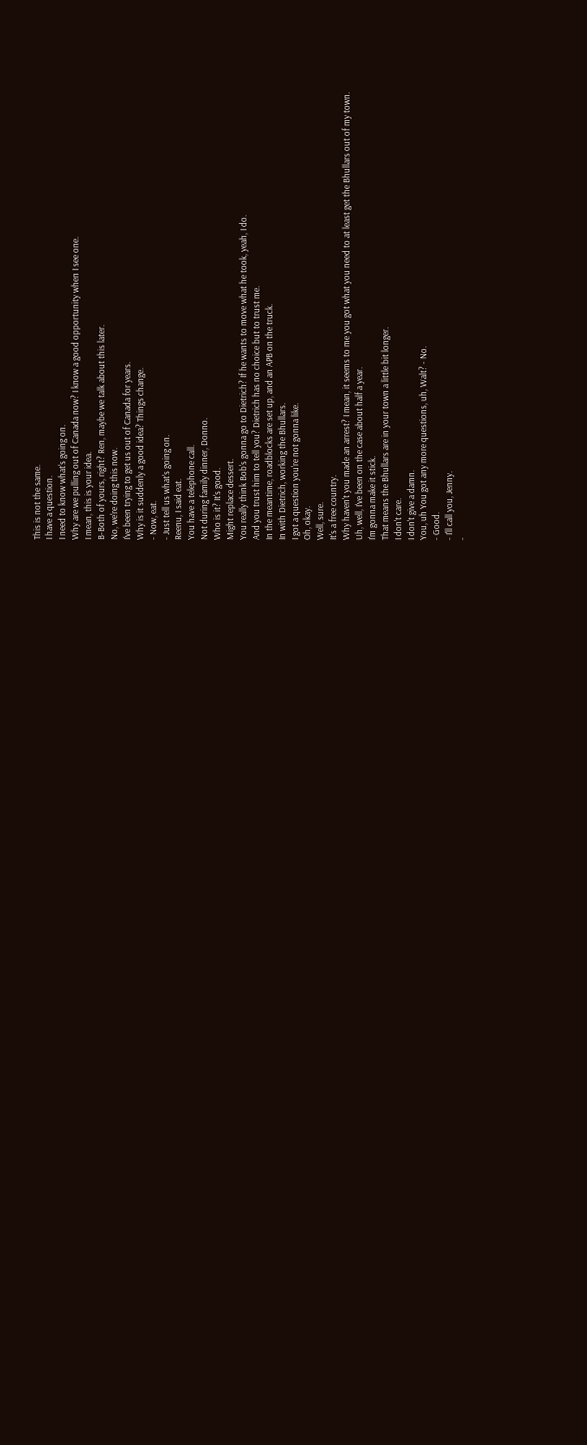This is not the same.
I have a question.
I need to know what's going on.
Why are we pulling out of Canada now? I know a good opportunity when I see one.
I mean, this is your idea.
B-Both of yours, right? Ren, maybe we talk about this later.
No, we're doing this now.
I've been trying to get us out of Canada for years.
Why is it suddenly a good idea? Things change.
- Now, eat.
- Just tell us what's going on.
Reenu, I said eat.
You have a telephone call.
Not during family dinner, Donno.
Who is it? It's good.
Might replace dessert.
You really think Bob's gonna go to Dietrich? If he wants to move what he took, yeah, I do.
And you trust him to tell you? Dietrich has no choice but to trust me.
In the meantime, roadblocks are set up, and an APB on the truck.
In with Dietrich, working the Bhullars.
I got a question you're not gonna like.
Oh, okay.
Well, sure.
It's a free country.
Why haven't you made an arrest? I mean, it seems to me you got what you need to at least get the Bhullars out of my town.
Uh, well, I've been on the case about half a year.
I'm gonna make it stick.
That means the Bhullars are in your town a little bit longer.
I don't care.
I don't give a damn.
You, uh You got any more questions, uh, Walt? - No.
- Good.
- I'll call you, Jenny.
-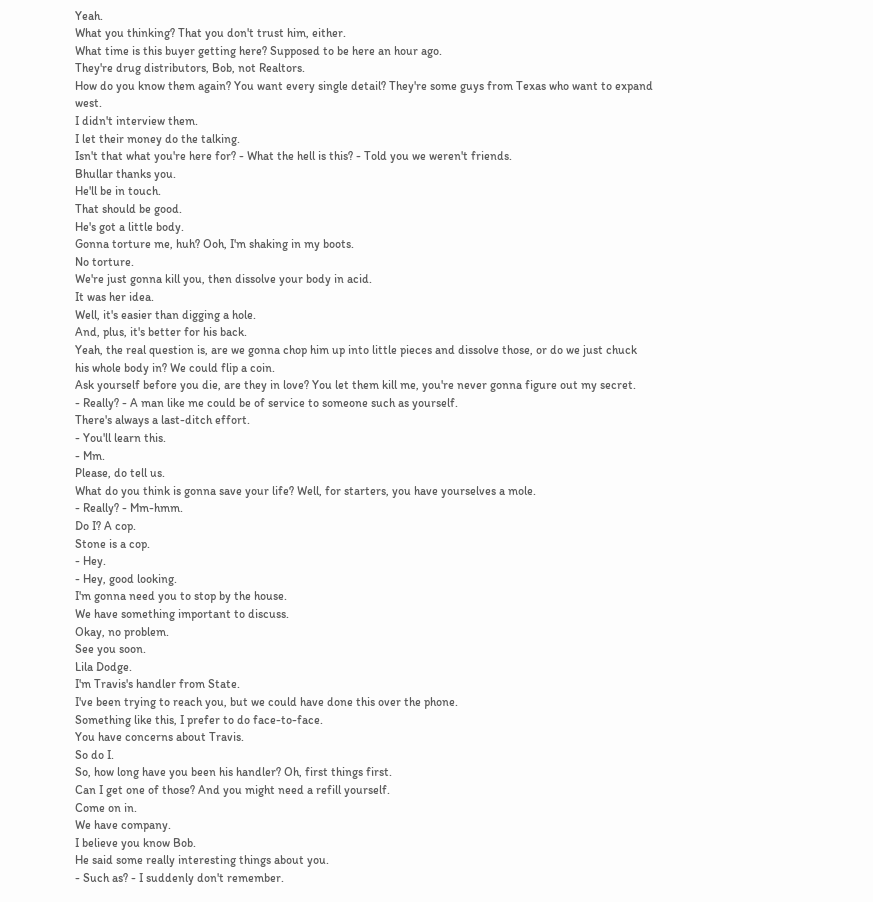Yeah.
What you thinking? That you don't trust him, either.
What time is this buyer getting here? Supposed to be here an hour ago.
They're drug distributors, Bob, not Realtors.
How do you know them again? You want every single detail? They're some guys from Texas who want to expand west.
I didn't interview them.
I let their money do the talking.
Isn't that what you're here for? - What the hell is this? - Told you we weren't friends.
Bhullar thanks you.
He'll be in touch.
That should be good.
He's got a little body.
Gonna torture me, huh? Ooh, I'm shaking in my boots.
No torture.
We're just gonna kill you, then dissolve your body in acid.
It was her idea.
Well, it's easier than digging a hole.
And, plus, it's better for his back.
Yeah, the real question is, are we gonna chop him up into little pieces and dissolve those, or do we just chuck his whole body in? We could flip a coin.
Ask yourself before you die, are they in love? You let them kill me, you're never gonna figure out my secret.
- Really? - A man like me could be of service to someone such as yourself.
There's always a last-ditch effort.
- You'll learn this.
- Mm.
Please, do tell us.
What do you think is gonna save your life? Well, for starters, you have yourselves a mole.
- Really? - Mm-hmm.
Do I? A cop.
Stone is a cop.
- Hey.
- Hey, good looking.
I'm gonna need you to stop by the house.
We have something important to discuss.
Okay, no problem.
See you soon.
Lila Dodge.
I'm Travis's handler from State.
I've been trying to reach you, but we could have done this over the phone.
Something like this, I prefer to do face-to-face.
You have concerns about Travis.
So do I.
So, how long have you been his handler? Oh, first things first.
Can I get one of those? And you might need a refill yourself.
Come on in.
We have company.
I believe you know Bob.
He said some really interesting things about you.
- Such as? - I suddenly don't remember.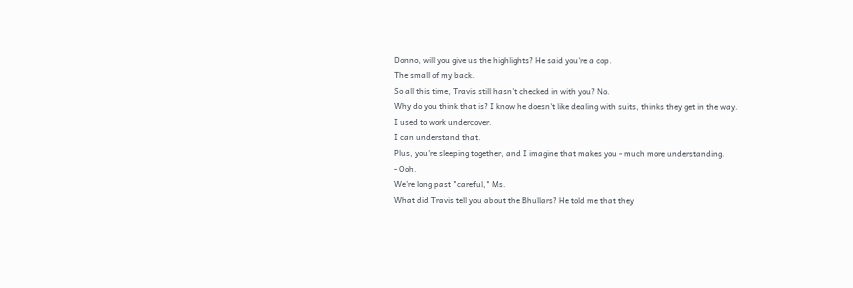Donno, will you give us the highlights? He said you're a cop.
The small of my back.
So all this time, Travis still hasn't checked in with you? No.
Why do you think that is? I know he doesn't like dealing with suits, thinks they get in the way.
I used to work undercover.
I can understand that.
Plus, you're sleeping together, and I imagine that makes you - much more understanding.
- Ooh.
We're long past "careful," Ms.
What did Travis tell you about the Bhullars? He told me that they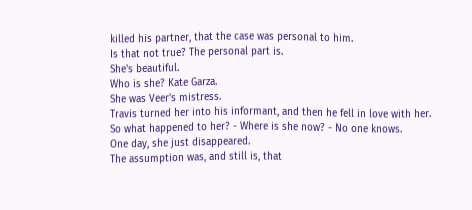killed his partner, that the case was personal to him.
Is that not true? The personal part is.
She's beautiful.
Who is she? Kate Garza.
She was Veer's mistress.
Travis turned her into his informant, and then he fell in love with her.
So what happened to her? - Where is she now? - No one knows.
One day, she just disappeared.
The assumption was, and still is, that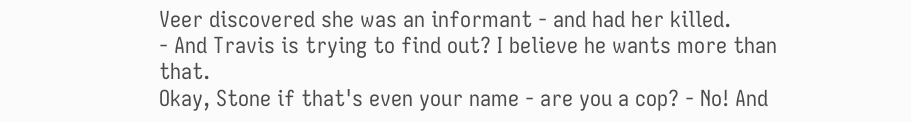Veer discovered she was an informant - and had her killed.
- And Travis is trying to find out? I believe he wants more than that.
Okay, Stone if that's even your name - are you a cop? - No! And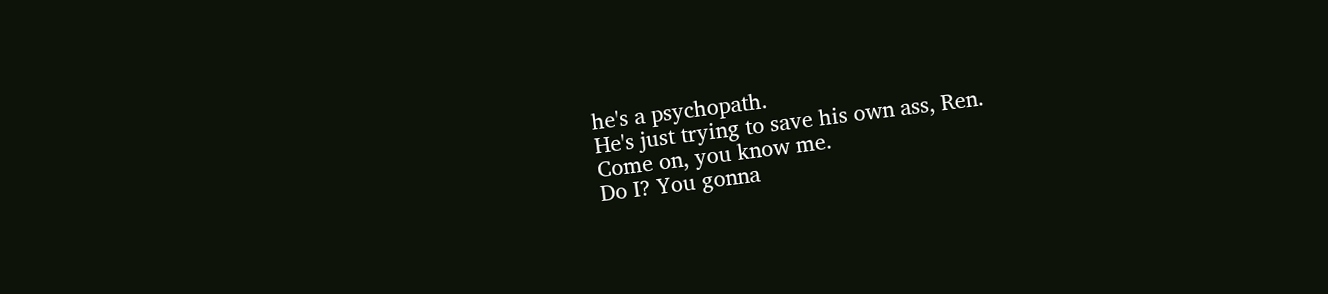he's a psychopath.
He's just trying to save his own ass, Ren.
Come on, you know me.
Do I? You gonna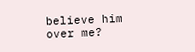believe him over me?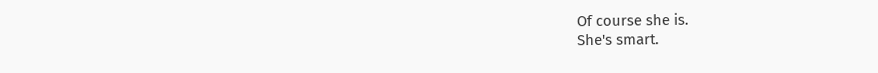Of course she is.
She's smart.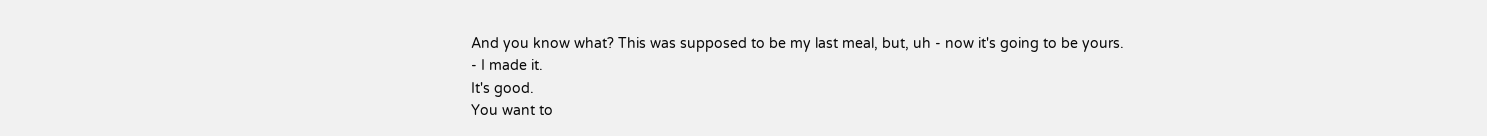And you know what? This was supposed to be my last meal, but, uh - now it's going to be yours.
- I made it.
It's good.
You want to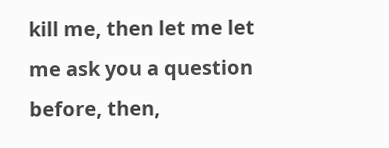kill me, then let me let me ask you a question before, then,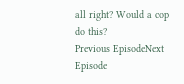all right? Would a cop do this?
Previous EpisodeNext Episode